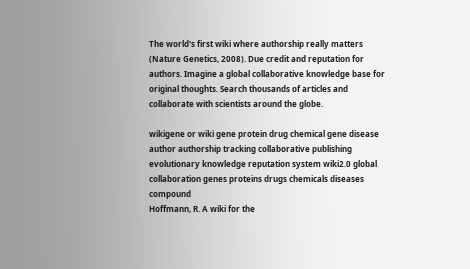The world's first wiki where authorship really matters (Nature Genetics, 2008). Due credit and reputation for authors. Imagine a global collaborative knowledge base for original thoughts. Search thousands of articles and collaborate with scientists around the globe.

wikigene or wiki gene protein drug chemical gene disease author authorship tracking collaborative publishing evolutionary knowledge reputation system wiki2.0 global collaboration genes proteins drugs chemicals diseases compound
Hoffmann, R. A wiki for the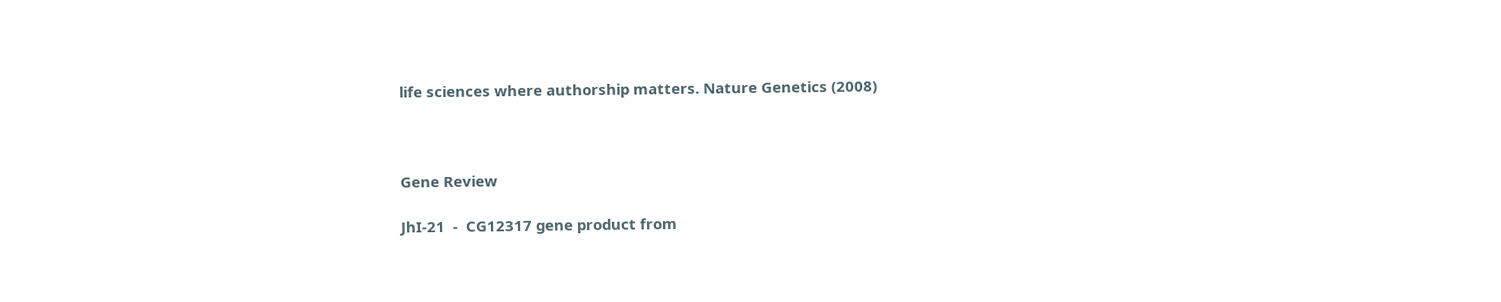life sciences where authorship matters. Nature Genetics (2008)



Gene Review

JhI-21  -  CG12317 gene product from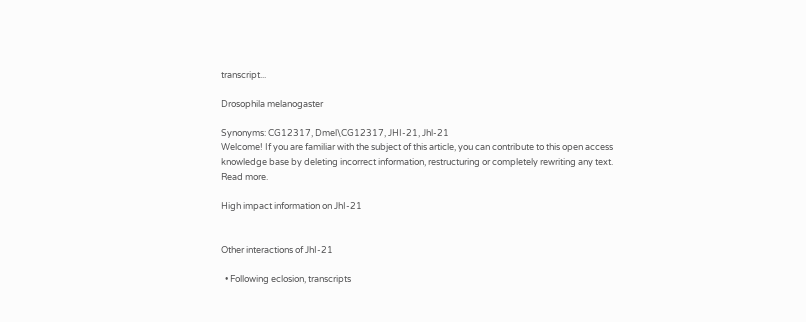transcript...

Drosophila melanogaster

Synonyms: CG12317, Dmel\CG12317, JHI-21, Jhl-21
Welcome! If you are familiar with the subject of this article, you can contribute to this open access knowledge base by deleting incorrect information, restructuring or completely rewriting any text. Read more.

High impact information on JhI-21


Other interactions of JhI-21

  • Following eclosion, transcripts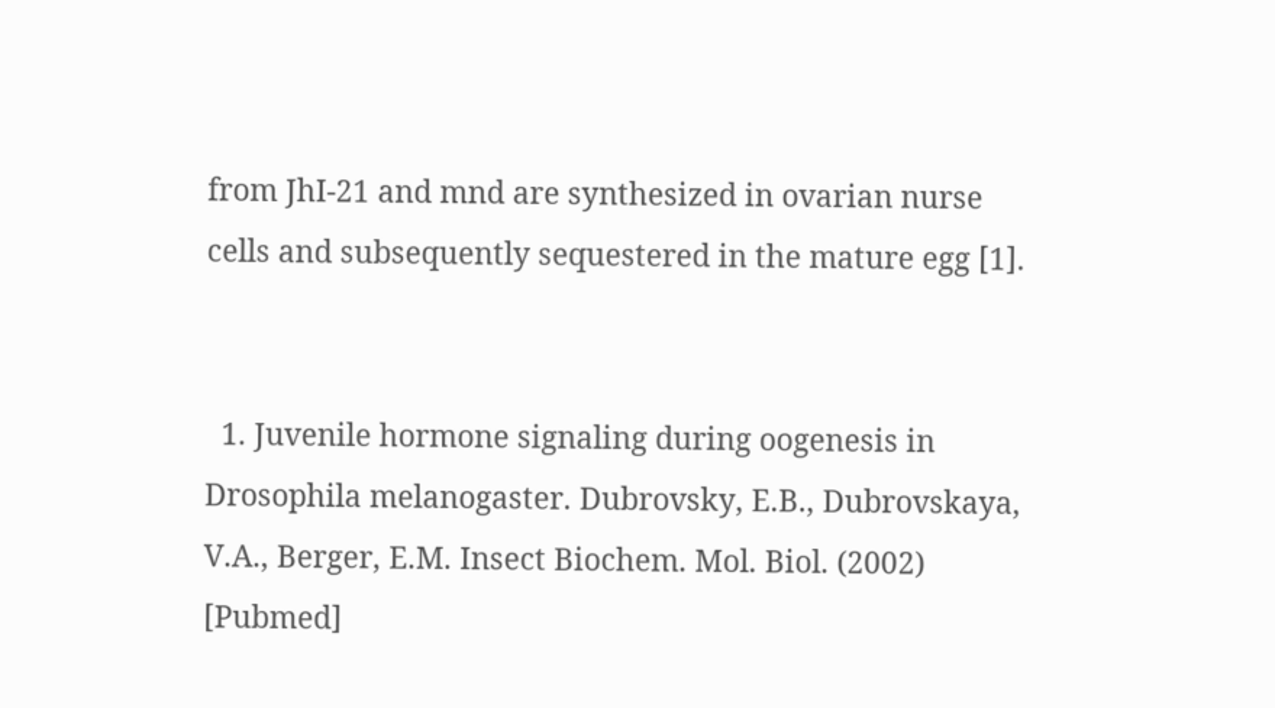from JhI-21 and mnd are synthesized in ovarian nurse cells and subsequently sequestered in the mature egg [1].


  1. Juvenile hormone signaling during oogenesis in Drosophila melanogaster. Dubrovsky, E.B., Dubrovskaya, V.A., Berger, E.M. Insect Biochem. Mol. Biol. (2002) [Pubmed]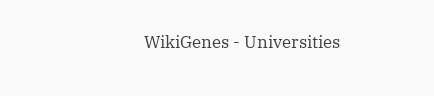WikiGenes - Universities